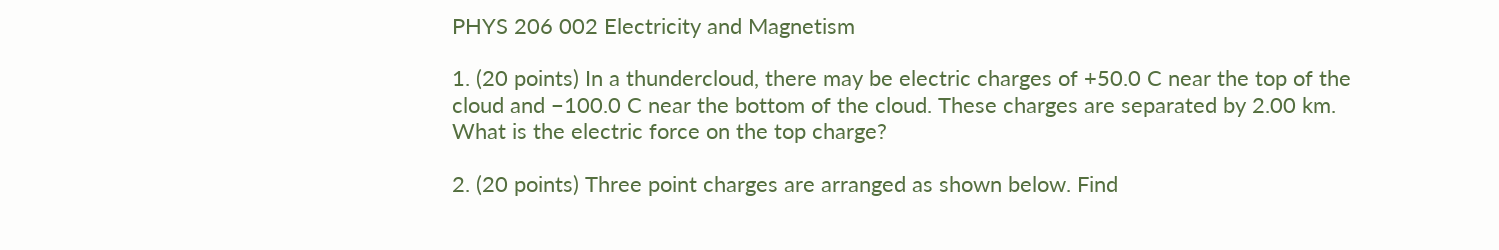PHYS 206 002 Electricity and Magnetism

1. (20 points) In a thundercloud, there may be electric charges of +50.0 C near the top of the cloud and −100.0 C near the bottom of the cloud. These charges are separated by 2.00 km. What is the electric force on the top charge?

2. (20 points) Three point charges are arranged as shown below. Find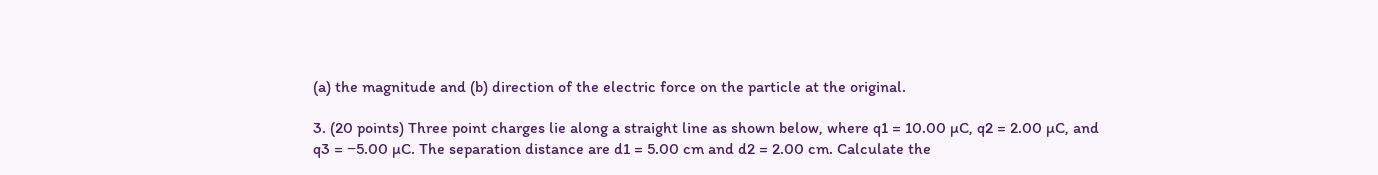(a) the magnitude and (b) direction of the electric force on the particle at the original.

3. (20 points) Three point charges lie along a straight line as shown below, where q1 = 10.00 µC, q2 = 2.00 µC, and q3 = −5.00 µC. The separation distance are d1 = 5.00 cm and d2 = 2.00 cm. Calculate the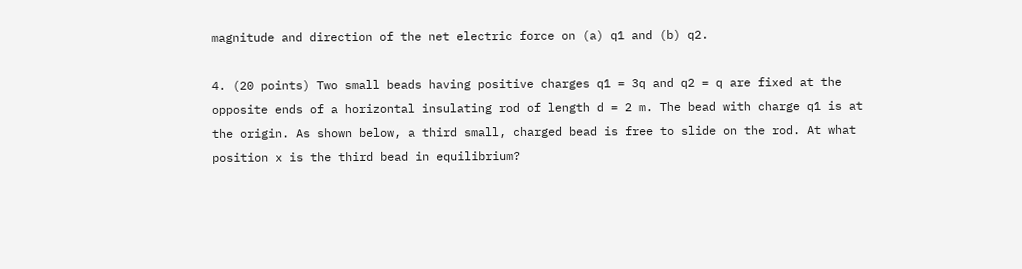magnitude and direction of the net electric force on (a) q1 and (b) q2.

4. (20 points) Two small beads having positive charges q1 = 3q and q2 = q are fixed at the opposite ends of a horizontal insulating rod of length d = 2 m. The bead with charge q1 is at the origin. As shown below, a third small, charged bead is free to slide on the rod. At what position x is the third bead in equilibrium?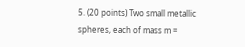5. (20 points) Two small metallic spheres, each of mass m =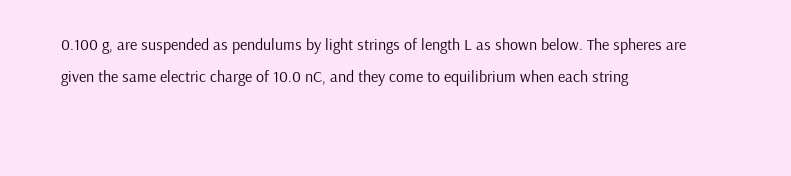0.100 g, are suspended as pendulums by light strings of length L as shown below. The spheres are given the same electric charge of 10.0 nC, and they come to equilibrium when each string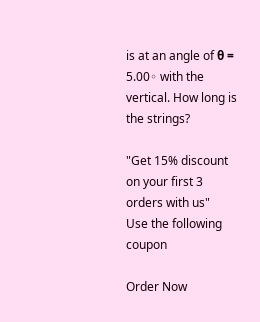is at an angle of θ = 5.00◦ with the vertical. How long is the strings?

"Get 15% discount on your first 3 orders with us"
Use the following coupon

Order Now